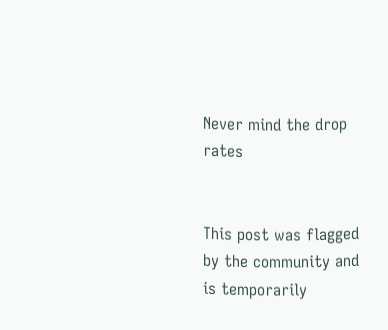Never mind the drop rates


This post was flagged by the community and is temporarily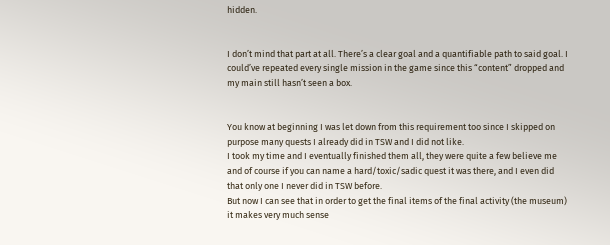hidden.


I don’t mind that part at all. There’s a clear goal and a quantifiable path to said goal. I could’ve repeated every single mission in the game since this “content” dropped and my main still hasn’t seen a box.


You know at beginning I was let down from this requirement too since I skipped on purpose many quests I already did in TSW and I did not like.
I took my time and I eventually finished them all, they were quite a few believe me and of course if you can name a hard/toxic/sadic quest it was there, and I even did that only one I never did in TSW before.
But now I can see that in order to get the final items of the final activity (the museum) it makes very much sense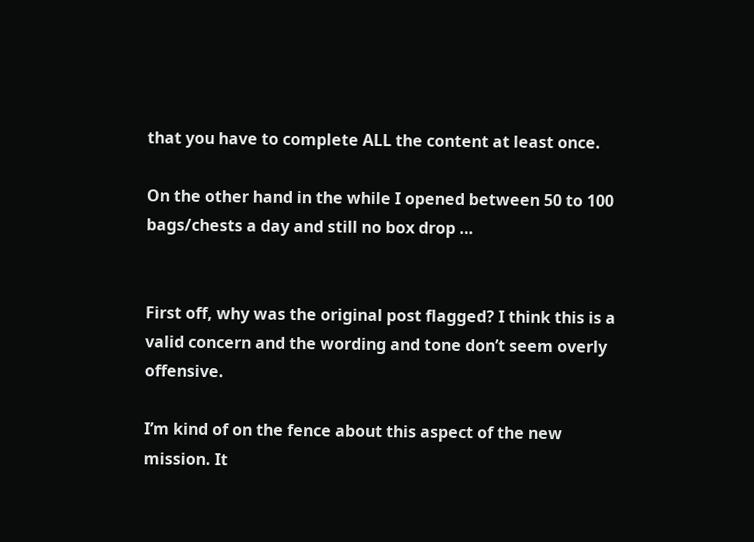that you have to complete ALL the content at least once.

On the other hand in the while I opened between 50 to 100 bags/chests a day and still no box drop …


First off, why was the original post flagged? I think this is a valid concern and the wording and tone don’t seem overly offensive.

I’m kind of on the fence about this aspect of the new mission. It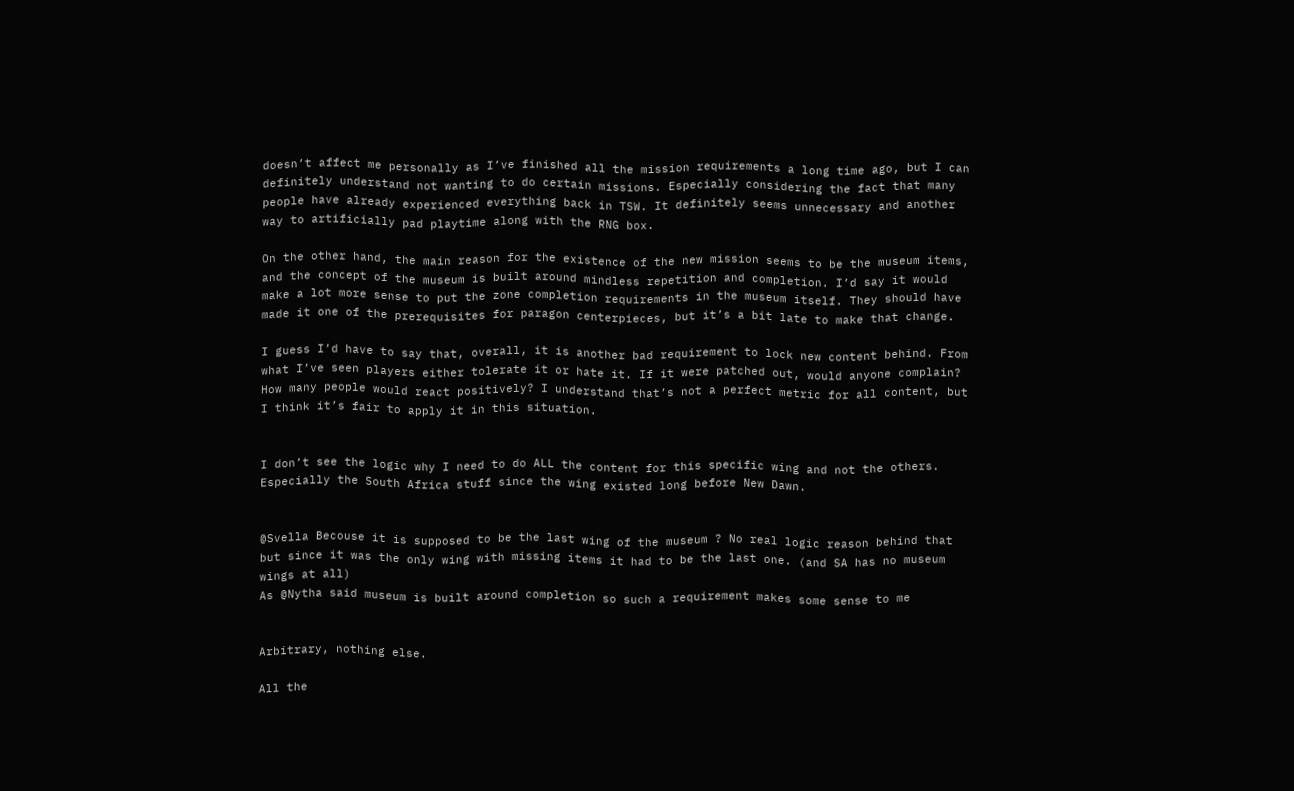doesn’t affect me personally as I’ve finished all the mission requirements a long time ago, but I can definitely understand not wanting to do certain missions. Especially considering the fact that many people have already experienced everything back in TSW. It definitely seems unnecessary and another way to artificially pad playtime along with the RNG box.

On the other hand, the main reason for the existence of the new mission seems to be the museum items, and the concept of the museum is built around mindless repetition and completion. I’d say it would make a lot more sense to put the zone completion requirements in the museum itself. They should have made it one of the prerequisites for paragon centerpieces, but it’s a bit late to make that change.

I guess I’d have to say that, overall, it is another bad requirement to lock new content behind. From what I’ve seen players either tolerate it or hate it. If it were patched out, would anyone complain? How many people would react positively? I understand that’s not a perfect metric for all content, but I think it’s fair to apply it in this situation.


I don’t see the logic why I need to do ALL the content for this specific wing and not the others. Especially the South Africa stuff since the wing existed long before New Dawn.


@Svella Becouse it is supposed to be the last wing of the museum ? No real logic reason behind that but since it was the only wing with missing items it had to be the last one. (and SA has no museum wings at all)
As @Nytha said museum is built around completion so such a requirement makes some sense to me


Arbitrary, nothing else.

All the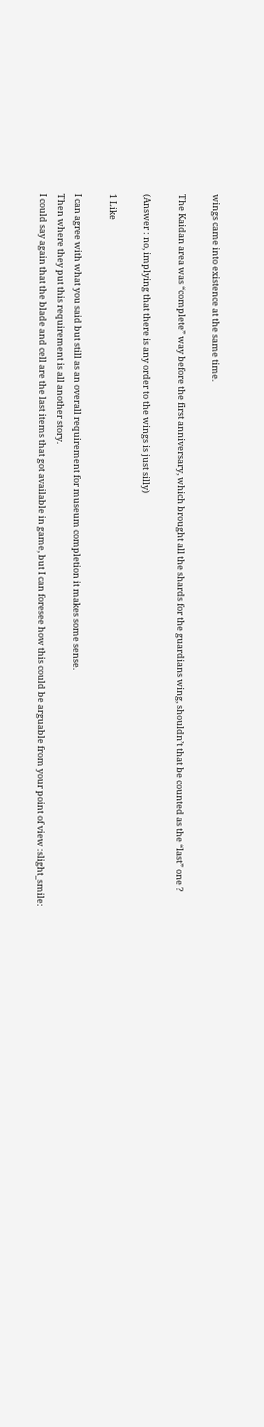wings came into existence at the same time.

The Kaidan area was “complete” way before the first anniversary, which brought all the shards for the guardians wing, shouldn’t that be counted as the “last” one ?

(Answer : no, implying that there is any order to the wings is just silly)

1 Like

I can agree with what you said but still as an overall requirement for museum completion it makes some sense.
Then where they put this requirement is all another story.
I could say again that the blade and cell are the last items that got available in game, but I can foresee how this could be arguable from your point of view :slight_smile: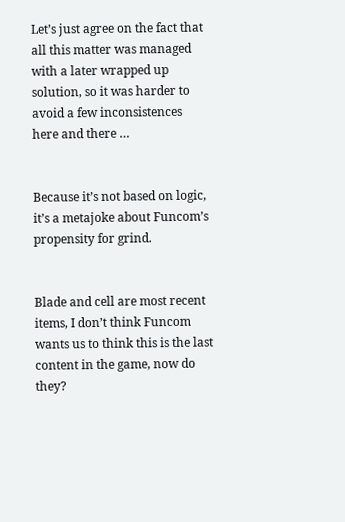Let’s just agree on the fact that all this matter was managed with a later wrapped up solution, so it was harder to avoid a few inconsistences here and there …


Because it’s not based on logic, it’s a metajoke about Funcom’s propensity for grind.


Blade and cell are most recent items, I don’t think Funcom wants us to think this is the last content in the game, now do they?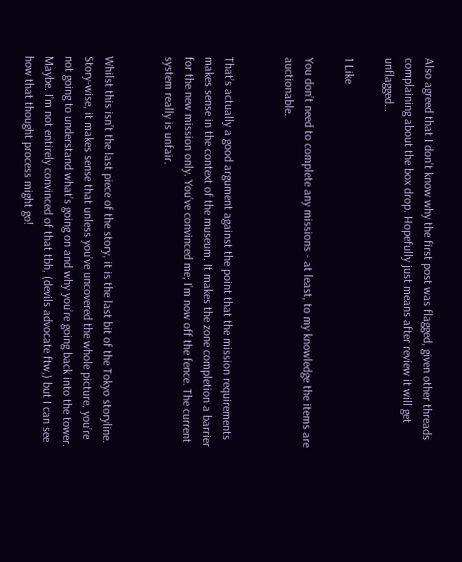Also agreed that I don’t know why the first post was flagged, given other threads complaining about the box drop. Hopefully just means after review it will get unflagged…

1 Like

You don’t need to complete any missions - at least, to my knowledge the items are auctionable.


That’s actually a good argument against the point that the mission requirements makes sense in the context of the museum. It makes the zone completion a barrier for the new mission only. You’ve convinced me; I’m now off the fence. The current system really is unfair.


Whilst this isn’t the last piece of the story, it is the last bit of the Tokyo storyline. Story-wise, it makes sense that unless you’ve uncovered the whole picture, you’re not going to understand what’s going on and why you’re going back into the tower. Maybe. I’m not entirely convinced of that tbh, (devils advocate ftw,) but I can see how that thought process might go!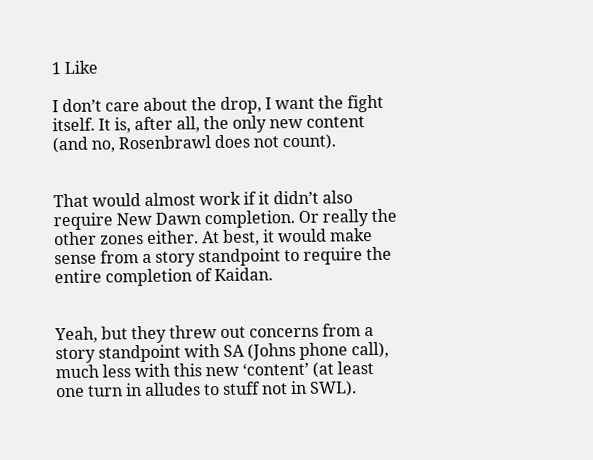1 Like

I don’t care about the drop, I want the fight itself. It is, after all, the only new content (and no, Rosenbrawl does not count).


That would almost work if it didn’t also require New Dawn completion. Or really the other zones either. At best, it would make sense from a story standpoint to require the entire completion of Kaidan.


Yeah, but they threw out concerns from a story standpoint with SA (Johns phone call), much less with this new ‘content’ (at least one turn in alludes to stuff not in SWL).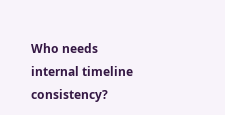Who needs internal timeline consistency?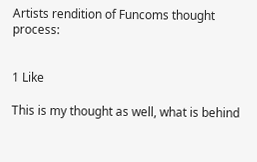Artists rendition of Funcoms thought process:


1 Like

This is my thought as well, what is behind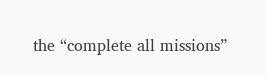the “complete all missions”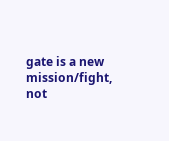gate is a new mission/fight, not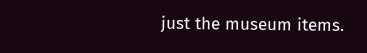just the museum items.